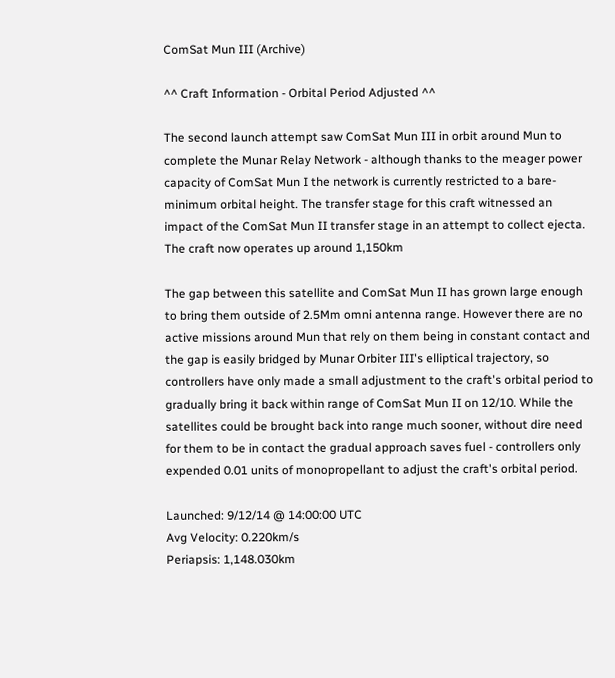ComSat Mun III (Archive)

^^ Craft Information - Orbital Period Adjusted ^^

The second launch attempt saw ComSat Mun III in orbit around Mun to complete the Munar Relay Network - although thanks to the meager power capacity of ComSat Mun I the network is currently restricted to a bare-minimum orbital height. The transfer stage for this craft witnessed an impact of the ComSat Mun II transfer stage in an attempt to collect ejecta. The craft now operates up around 1,150km

The gap between this satellite and ComSat Mun II has grown large enough to bring them outside of 2.5Mm omni antenna range. However there are no active missions around Mun that rely on them being in constant contact and the gap is easily bridged by Munar Orbiter III's elliptical trajectory, so controllers have only made a small adjustment to the craft's orbital period to gradually bring it back within range of ComSat Mun II on 12/10. While the satellites could be brought back into range much sooner, without dire need for them to be in contact the gradual approach saves fuel - controllers only expended 0.01 units of monopropellant to adjust the craft's orbital period.

Launched: 9/12/14 @ 14:00:00 UTC
Avg Velocity: 0.220km/s
Periapsis: 1,148.030km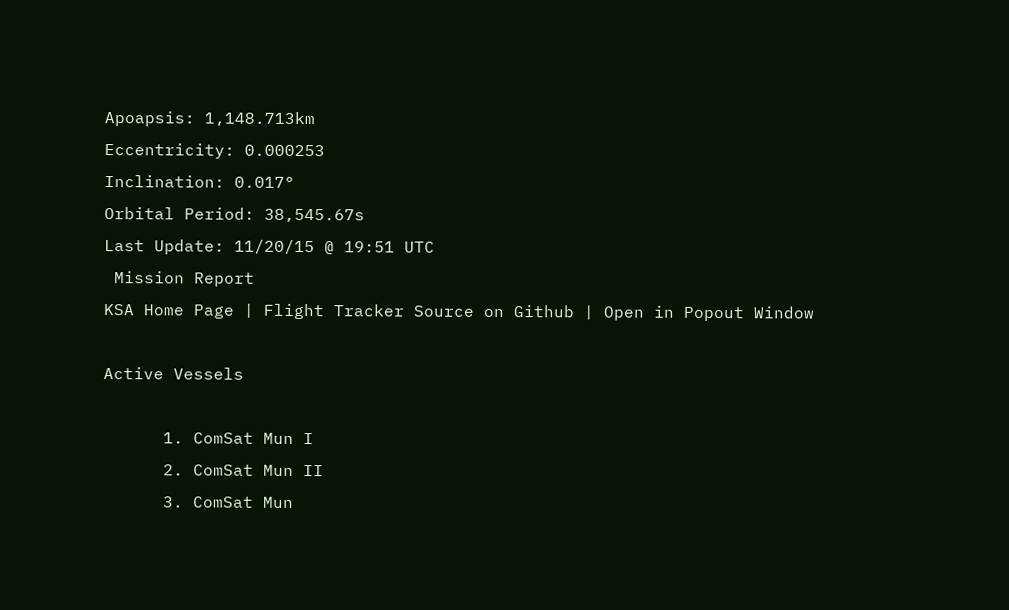Apoapsis: 1,148.713km
Eccentricity: 0.000253
Inclination: 0.017°
Orbital Period: 38,545.67s
Last Update: 11/20/15 @ 19:51 UTC
 Mission Report
KSA Home Page | Flight Tracker Source on Github | Open in Popout Window

Active Vessels

      1. ComSat Mun I
      2. ComSat Mun II
      3. ComSat Mun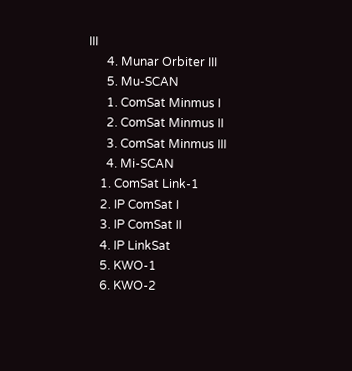III
      4. Munar Orbiter III
      5. Mu-SCAN
      1. ComSat Minmus I
      2. ComSat Minmus II
      3. ComSat Minmus III
      4. Mi-SCAN
    1. ComSat Link-1
    2. IP ComSat I
    3. IP ComSat II
    4. IP LinkSat
    5. KWO-1
    6. KWO-2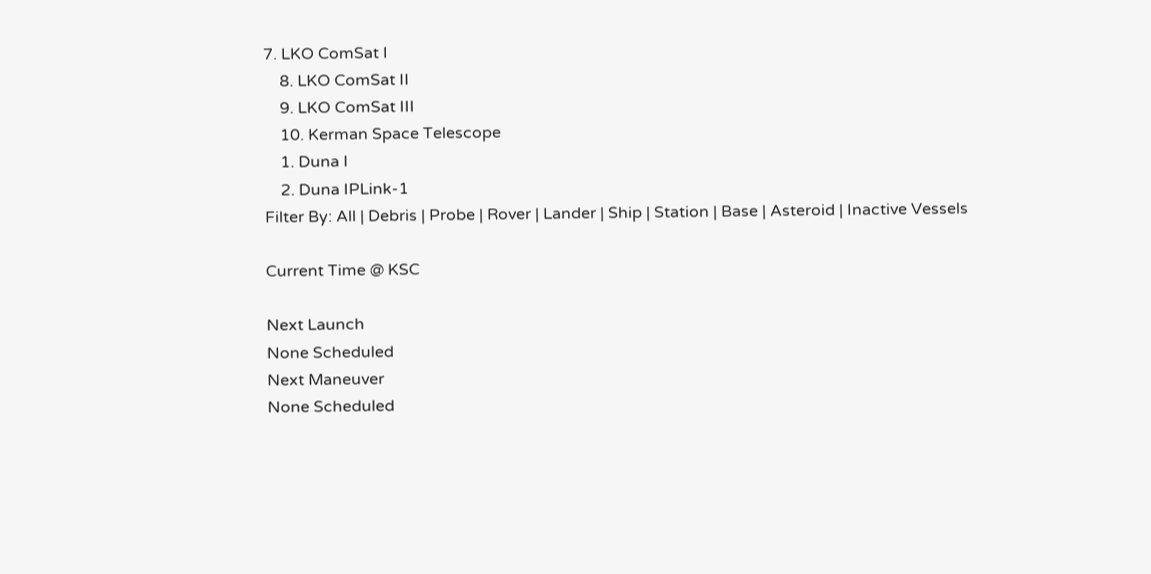7. LKO ComSat I
    8. LKO ComSat II
    9. LKO ComSat III
    10. Kerman Space Telescope
    1. Duna I
    2. Duna IPLink-1
Filter By: All | Debris | Probe | Rover | Lander | Ship | Station | Base | Asteroid | Inactive Vessels

Current Time @ KSC

Next Launch
None Scheduled
Next Maneuver
None Scheduled